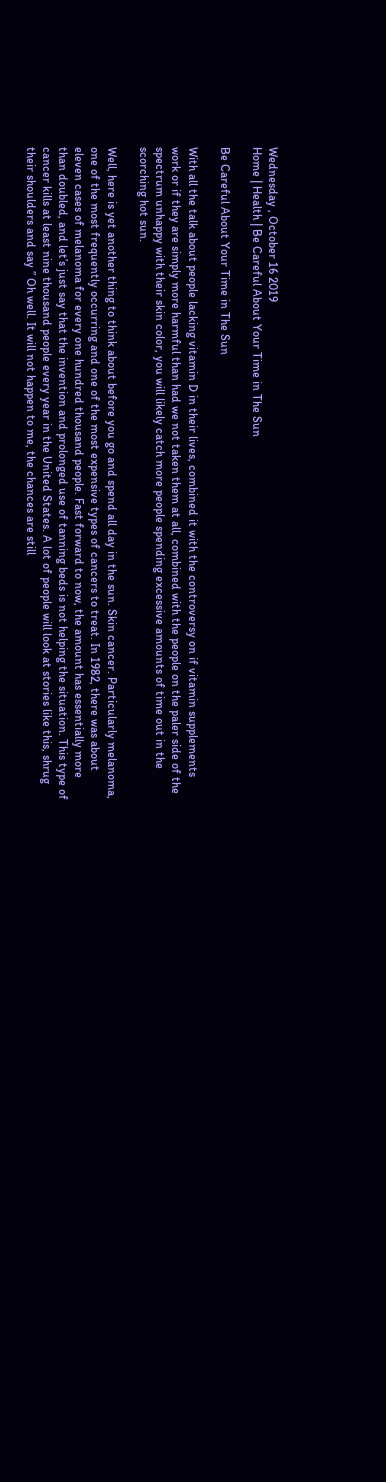Wednesday , October 16 2019
Home | Health | Be Careful About Your Time in The Sun

Be Careful About Your Time in The Sun

With all the talk about people lacking vitamin D in their lives, combined it with the controversy on if vitamin supplements work or if they are simply more harmful than had we not taken them at all, combined with the people on the paler side of the spectrum unhappy with their skin color, you will likely catch more people spending excessive amounts of time out in the scorching hot sun.

Well, here is yet another thing to think about before you go and spend all day in the sun. Skin cancer. Particularly melanoma, one of the most frequently occurring and one of the most expensive types of cancers to treat. In 1982, there was about eleven cases of melanoma for every one hundred thousand people. Fast forward to now, the amount has essentially more than doubled, and let’s just say that the invention and prolonged use of tanning beds is not helping the situation. This type of cancer kills at least nine thousand people every year in the United States. A lot of people will look at stories like this, shrug their shoulders and say ” Oh well. It will not happen to me, the chances are still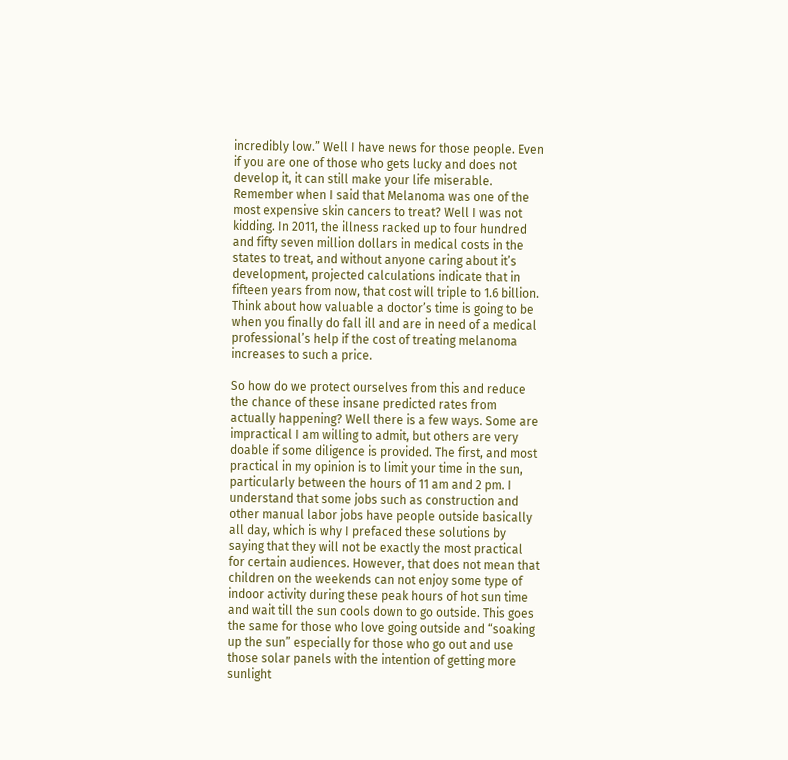incredibly low.” Well I have news for those people. Even if you are one of those who gets lucky and does not develop it, it can still make your life miserable. Remember when I said that Melanoma was one of the most expensive skin cancers to treat? Well I was not kidding. In 2011, the illness racked up to four hundred and fifty seven million dollars in medical costs in the states to treat, and without anyone caring about it’s development, projected calculations indicate that in fifteen years from now, that cost will triple to 1.6 billion. Think about how valuable a doctor’s time is going to be when you finally do fall ill and are in need of a medical professional’s help if the cost of treating melanoma increases to such a price.

So how do we protect ourselves from this and reduce the chance of these insane predicted rates from actually happening? Well there is a few ways. Some are impractical I am willing to admit, but others are very doable if some diligence is provided. The first, and most practical in my opinion is to limit your time in the sun, particularly between the hours of 11 am and 2 pm. I understand that some jobs such as construction and other manual labor jobs have people outside basically all day, which is why I prefaced these solutions by saying that they will not be exactly the most practical for certain audiences. However, that does not mean that children on the weekends can not enjoy some type of indoor activity during these peak hours of hot sun time and wait till the sun cools down to go outside. This goes the same for those who love going outside and “soaking up the sun” especially for those who go out and use those solar panels with the intention of getting more sunlight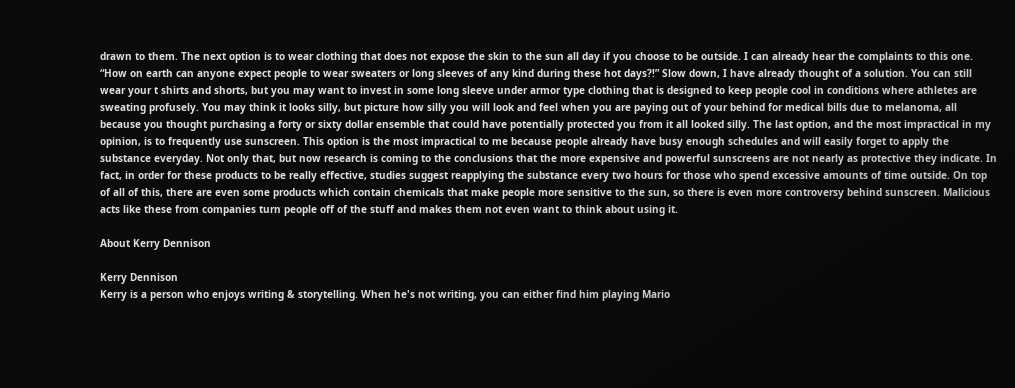drawn to them. The next option is to wear clothing that does not expose the skin to the sun all day if you choose to be outside. I can already hear the complaints to this one. “How on earth can anyone expect people to wear sweaters or long sleeves of any kind during these hot days?!” Slow down, I have already thought of a solution. You can still wear your t shirts and shorts, but you may want to invest in some long sleeve under armor type clothing that is designed to keep people cool in conditions where athletes are sweating profusely. You may think it looks silly, but picture how silly you will look and feel when you are paying out of your behind for medical bills due to melanoma, all because you thought purchasing a forty or sixty dollar ensemble that could have potentially protected you from it all looked silly. The last option, and the most impractical in my opinion, is to frequently use sunscreen. This option is the most impractical to me because people already have busy enough schedules and will easily forget to apply the substance everyday. Not only that, but now research is coming to the conclusions that the more expensive and powerful sunscreens are not nearly as protective they indicate. In fact, in order for these products to be really effective, studies suggest reapplying the substance every two hours for those who spend excessive amounts of time outside. On top of all of this, there are even some products which contain chemicals that make people more sensitive to the sun, so there is even more controversy behind sunscreen. Malicious acts like these from companies turn people off of the stuff and makes them not even want to think about using it.

About Kerry Dennison

Kerry Dennison
Kerry is a person who enjoys writing & storytelling. When he's not writing, you can either find him playing Mario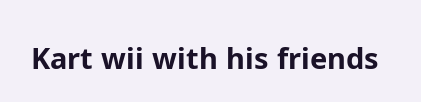Kart wii with his friends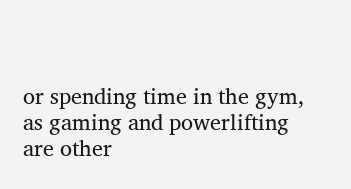or spending time in the gym, as gaming and powerlifting are other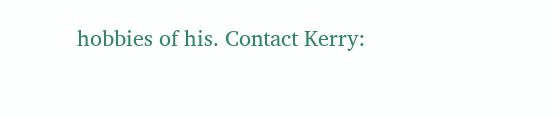hobbies of his. Contact Kerry: